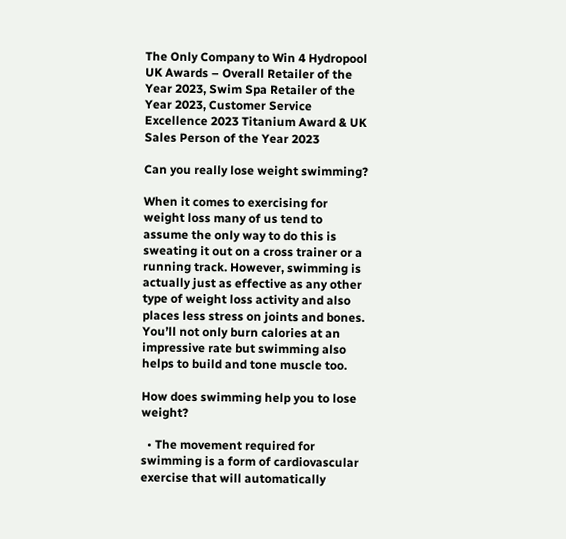The Only Company to Win 4 Hydropool UK Awards – Overall Retailer of the Year 2023, Swim Spa Retailer of the Year 2023, Customer Service Excellence 2023 Titanium Award & UK Sales Person of the Year 2023

Can you really lose weight swimming?

When it comes to exercising for weight loss many of us tend to assume the only way to do this is sweating it out on a cross trainer or a running track. However, swimming is actually just as effective as any other type of weight loss activity and also places less stress on joints and bones. You’ll not only burn calories at an impressive rate but swimming also helps to build and tone muscle too.

How does swimming help you to lose weight?

  • The movement required for swimming is a form of cardiovascular exercise that will automatically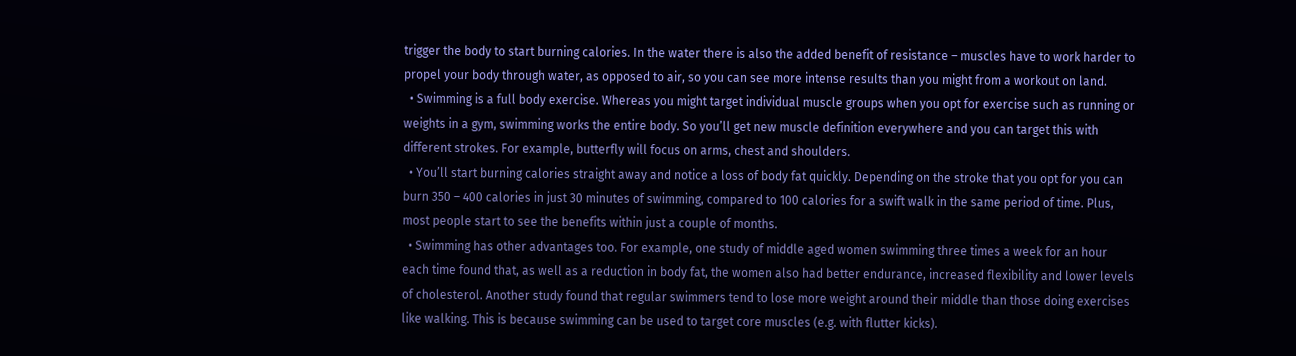trigger the body to start burning calories. In the water there is also the added benefit of resistance – muscles have to work harder to propel your body through water, as opposed to air, so you can see more intense results than you might from a workout on land.
  • Swimming is a full body exercise. Whereas you might target individual muscle groups when you opt for exercise such as running or weights in a gym, swimming works the entire body. So you’ll get new muscle definition everywhere and you can target this with different strokes. For example, butterfly will focus on arms, chest and shoulders.
  • You’ll start burning calories straight away and notice a loss of body fat quickly. Depending on the stroke that you opt for you can burn 350 – 400 calories in just 30 minutes of swimming, compared to 100 calories for a swift walk in the same period of time. Plus, most people start to see the benefits within just a couple of months.
  • Swimming has other advantages too. For example, one study of middle aged women swimming three times a week for an hour each time found that, as well as a reduction in body fat, the women also had better endurance, increased flexibility and lower levels of cholesterol. Another study found that regular swimmers tend to lose more weight around their middle than those doing exercises like walking. This is because swimming can be used to target core muscles (e.g. with flutter kicks).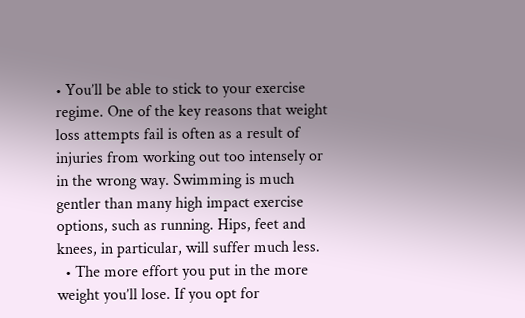• You’ll be able to stick to your exercise regime. One of the key reasons that weight loss attempts fail is often as a result of injuries from working out too intensely or in the wrong way. Swimming is much gentler than many high impact exercise options, such as running. Hips, feet and knees, in particular, will suffer much less.
  • The more effort you put in the more weight you’ll lose. If you opt for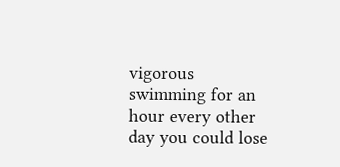vigorous swimming for an hour every other day you could lose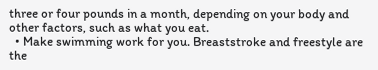three or four pounds in a month, depending on your body and other factors, such as what you eat.
  • Make swimming work for you. Breaststroke and freestyle are the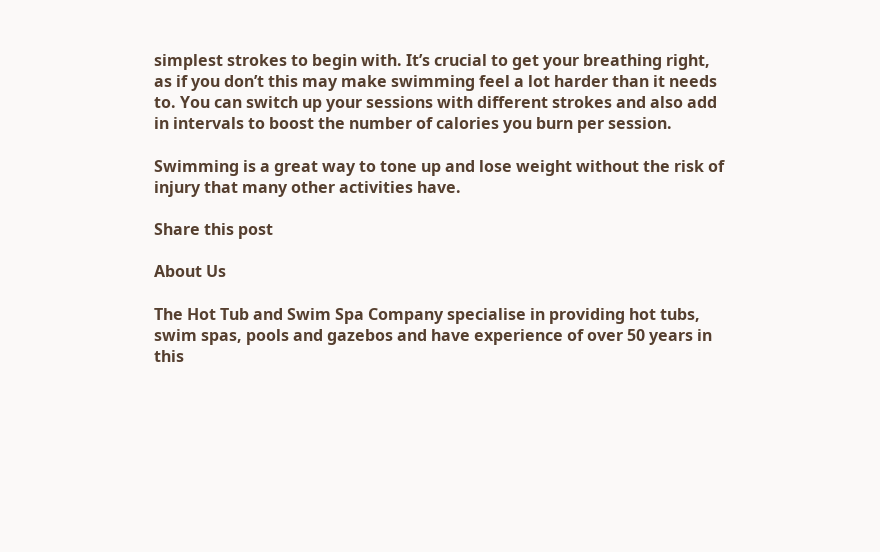simplest strokes to begin with. It’s crucial to get your breathing right, as if you don’t this may make swimming feel a lot harder than it needs to. You can switch up your sessions with different strokes and also add in intervals to boost the number of calories you burn per session.

Swimming is a great way to tone up and lose weight without the risk of injury that many other activities have.

Share this post

About Us

The Hot Tub and Swim Spa Company specialise in providing hot tubs, swim spas, pools and gazebos and have experience of over 50 years in this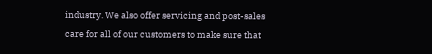industry. We also offer servicing and post-sales care for all of our customers to make sure that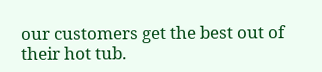our customers get the best out of their hot tub.